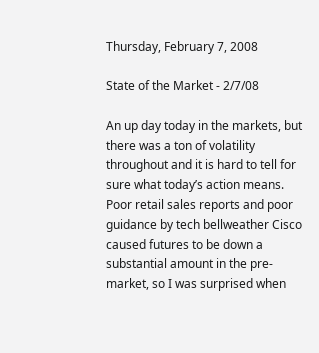Thursday, February 7, 2008

State of the Market - 2/7/08

An up day today in the markets, but there was a ton of volatility throughout and it is hard to tell for sure what today’s action means. Poor retail sales reports and poor guidance by tech bellweather Cisco caused futures to be down a substantial amount in the pre-market, so I was surprised when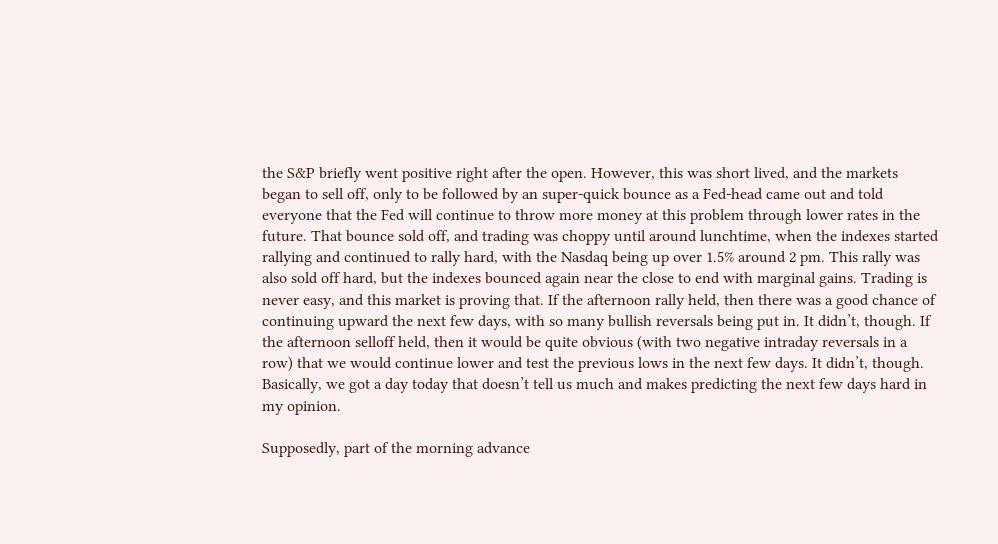the S&P briefly went positive right after the open. However, this was short lived, and the markets began to sell off, only to be followed by an super-quick bounce as a Fed-head came out and told everyone that the Fed will continue to throw more money at this problem through lower rates in the future. That bounce sold off, and trading was choppy until around lunchtime, when the indexes started rallying and continued to rally hard, with the Nasdaq being up over 1.5% around 2 pm. This rally was also sold off hard, but the indexes bounced again near the close to end with marginal gains. Trading is never easy, and this market is proving that. If the afternoon rally held, then there was a good chance of continuing upward the next few days, with so many bullish reversals being put in. It didn’t, though. If the afternoon selloff held, then it would be quite obvious (with two negative intraday reversals in a row) that we would continue lower and test the previous lows in the next few days. It didn’t, though. Basically, we got a day today that doesn’t tell us much and makes predicting the next few days hard in my opinion.

Supposedly, part of the morning advance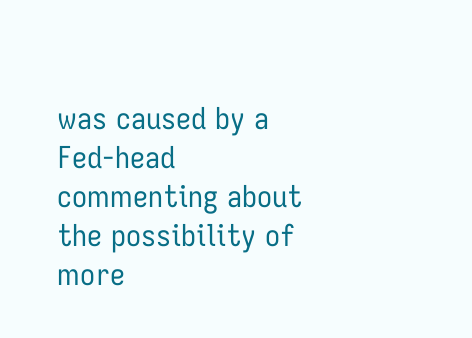was caused by a Fed-head commenting about the possibility of more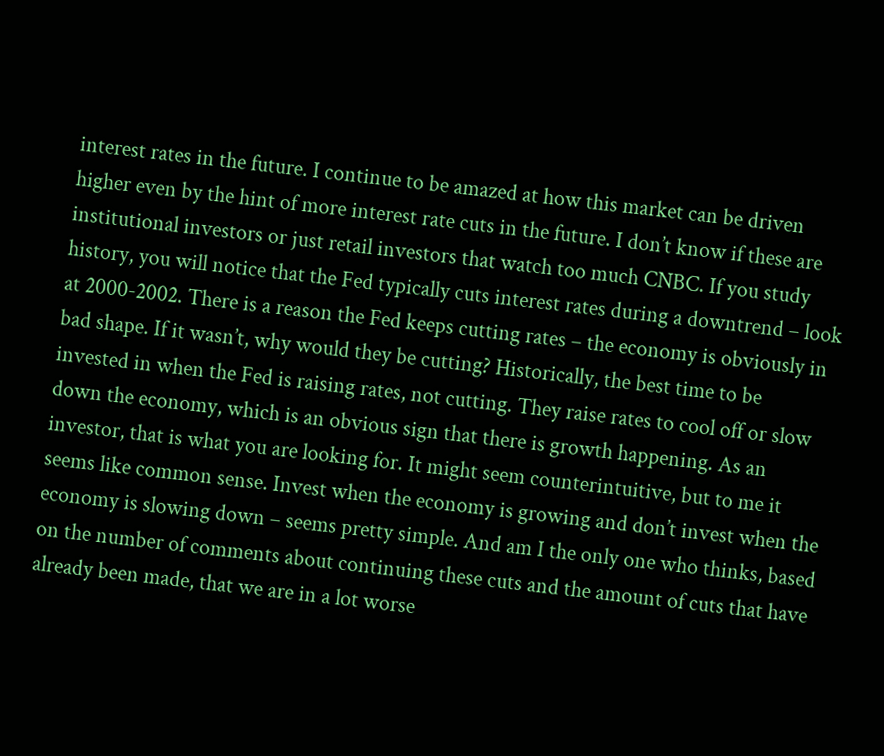interest rates in the future. I continue to be amazed at how this market can be driven higher even by the hint of more interest rate cuts in the future. I don’t know if these are institutional investors or just retail investors that watch too much CNBC. If you study history, you will notice that the Fed typically cuts interest rates during a downtrend – look at 2000-2002. There is a reason the Fed keeps cutting rates – the economy is obviously in bad shape. If it wasn’t, why would they be cutting? Historically, the best time to be invested in when the Fed is raising rates, not cutting. They raise rates to cool off or slow down the economy, which is an obvious sign that there is growth happening. As an investor, that is what you are looking for. It might seem counterintuitive, but to me it seems like common sense. Invest when the economy is growing and don’t invest when the economy is slowing down – seems pretty simple. And am I the only one who thinks, based on the number of comments about continuing these cuts and the amount of cuts that have already been made, that we are in a lot worse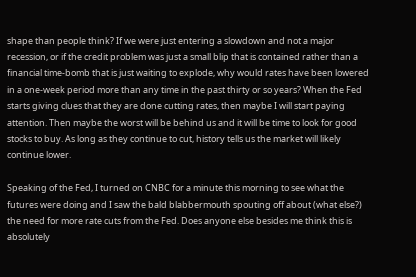shape than people think? If we were just entering a slowdown and not a major recession, or if the credit problem was just a small blip that is contained rather than a financial time-bomb that is just waiting to explode, why would rates have been lowered in a one-week period more than any time in the past thirty or so years? When the Fed starts giving clues that they are done cutting rates, then maybe I will start paying attention. Then maybe the worst will be behind us and it will be time to look for good stocks to buy. As long as they continue to cut, history tells us the market will likely continue lower.

Speaking of the Fed, I turned on CNBC for a minute this morning to see what the futures were doing and I saw the bald blabbermouth spouting off about (what else?) the need for more rate cuts from the Fed. Does anyone else besides me think this is absolutely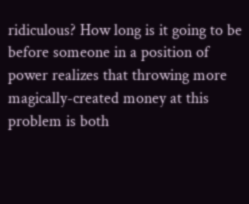ridiculous? How long is it going to be before someone in a position of power realizes that throwing more magically-created money at this problem is both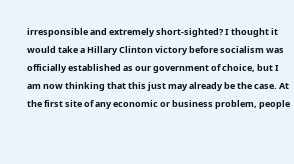irresponsible and extremely short-sighted? I thought it would take a Hillary Clinton victory before socialism was officially established as our government of choice, but I am now thinking that this just may already be the case. At the first site of any economic or business problem, people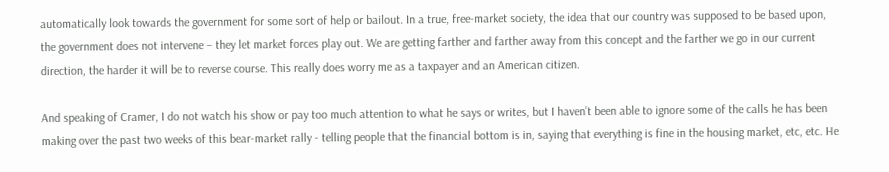automatically look towards the government for some sort of help or bailout. In a true, free-market society, the idea that our country was supposed to be based upon, the government does not intervene – they let market forces play out. We are getting farther and farther away from this concept and the farther we go in our current direction, the harder it will be to reverse course. This really does worry me as a taxpayer and an American citizen.

And speaking of Cramer, I do not watch his show or pay too much attention to what he says or writes, but I haven’t been able to ignore some of the calls he has been making over the past two weeks of this bear-market rally - telling people that the financial bottom is in, saying that everything is fine in the housing market, etc, etc. He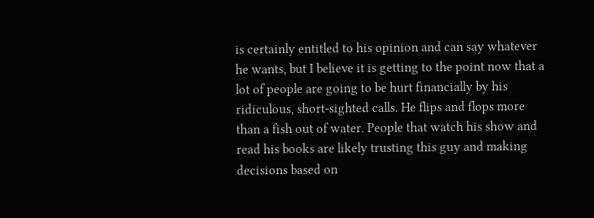is certainly entitled to his opinion and can say whatever he wants, but I believe it is getting to the point now that a lot of people are going to be hurt financially by his ridiculous, short-sighted calls. He flips and flops more than a fish out of water. People that watch his show and read his books are likely trusting this guy and making decisions based on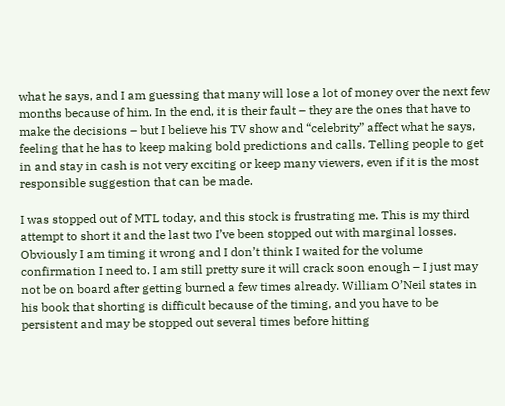what he says, and I am guessing that many will lose a lot of money over the next few months because of him. In the end, it is their fault – they are the ones that have to make the decisions – but I believe his TV show and “celebrity” affect what he says, feeling that he has to keep making bold predictions and calls. Telling people to get in and stay in cash is not very exciting or keep many viewers, even if it is the most responsible suggestion that can be made.

I was stopped out of MTL today, and this stock is frustrating me. This is my third attempt to short it and the last two I’ve been stopped out with marginal losses. Obviously I am timing it wrong and I don’t think I waited for the volume confirmation I need to. I am still pretty sure it will crack soon enough – I just may not be on board after getting burned a few times already. William O’Neil states in his book that shorting is difficult because of the timing, and you have to be persistent and may be stopped out several times before hitting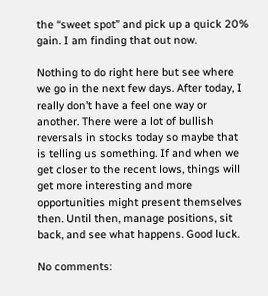the “sweet spot” and pick up a quick 20% gain. I am finding that out now.

Nothing to do right here but see where we go in the next few days. After today, I really don’t have a feel one way or another. There were a lot of bullish reversals in stocks today so maybe that is telling us something. If and when we get closer to the recent lows, things will get more interesting and more opportunities might present themselves then. Until then, manage positions, sit back, and see what happens. Good luck.

No comments: